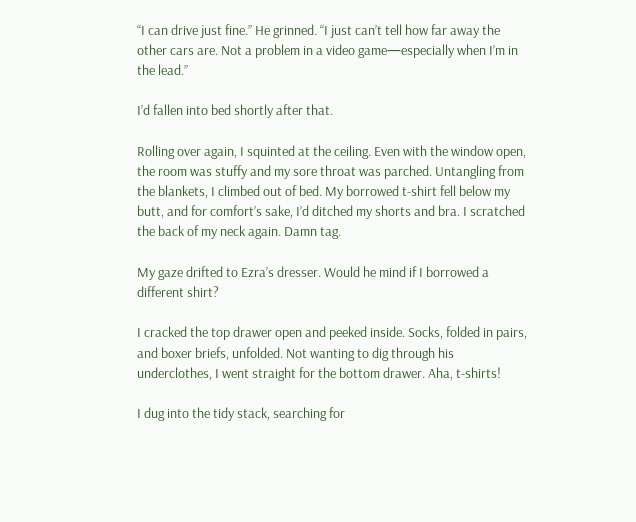“I can drive just fine.” He grinned. “I just can’t tell how far away the other cars are. Not a problem in a video game—especially when I’m in the lead.”

I’d fallen into bed shortly after that.

Rolling over again, I squinted at the ceiling. Even with the window open, the room was stuffy and my sore throat was parched. Untangling from the blankets, I climbed out of bed. My borrowed t-shirt fell below my butt, and for comfort’s sake, I’d ditched my shorts and bra. I scratched the back of my neck again. Damn tag.

My gaze drifted to Ezra’s dresser. Would he mind if I borrowed a different shirt?

I cracked the top drawer open and peeked inside. Socks, folded in pairs, and boxer briefs, unfolded. Not wanting to dig through his underclothes, I went straight for the bottom drawer. Aha, t-shirts!

I dug into the tidy stack, searching for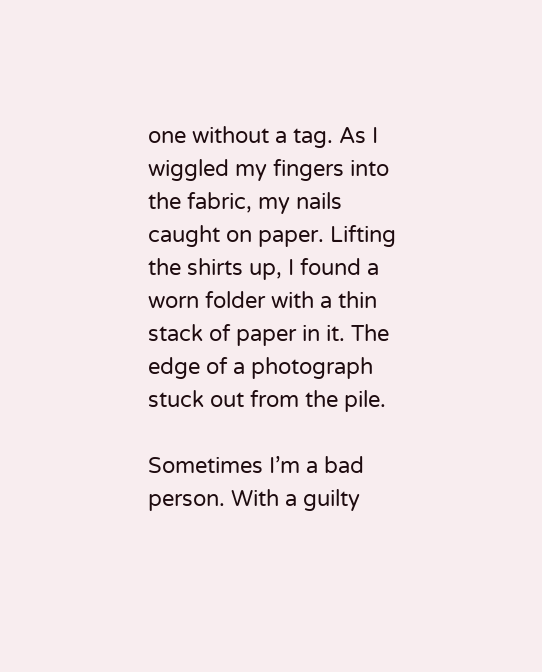one without a tag. As I wiggled my fingers into the fabric, my nails caught on paper. Lifting the shirts up, I found a worn folder with a thin stack of paper in it. The edge of a photograph stuck out from the pile.

Sometimes I’m a bad person. With a guilty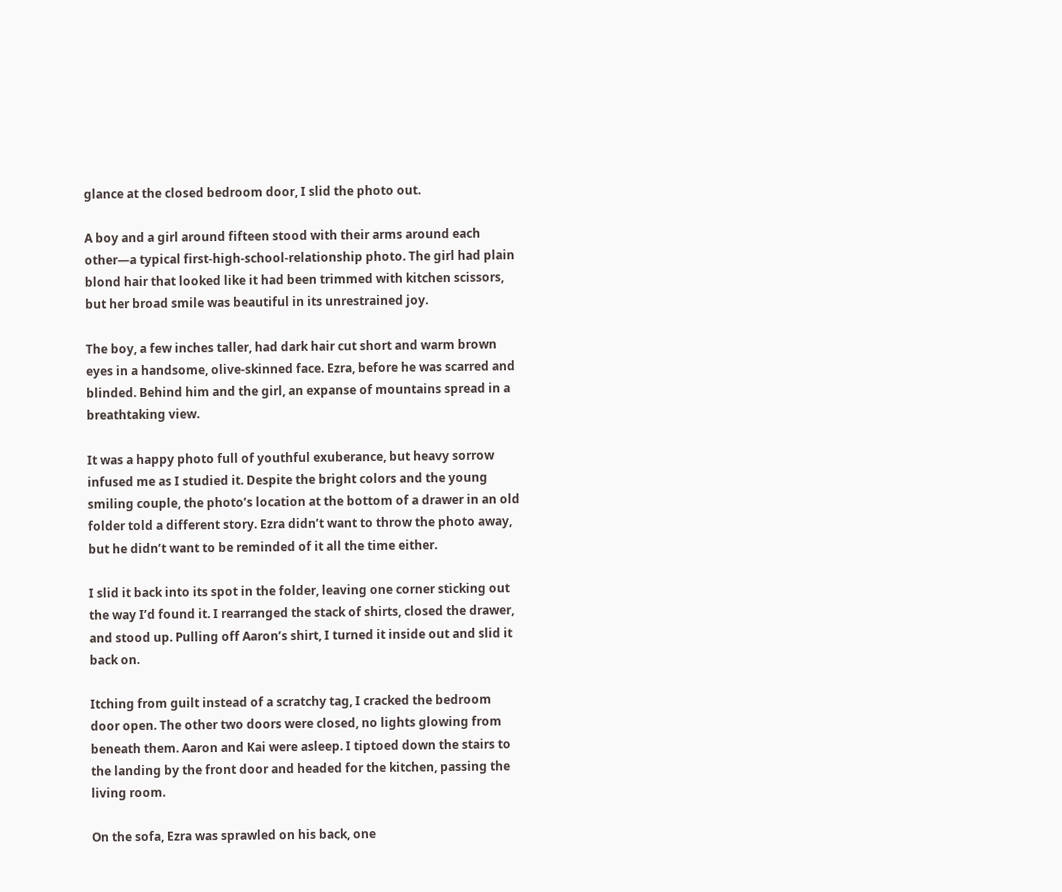glance at the closed bedroom door, I slid the photo out.

A boy and a girl around fifteen stood with their arms around each other—a typical first-high-school-relationship photo. The girl had plain blond hair that looked like it had been trimmed with kitchen scissors, but her broad smile was beautiful in its unrestrained joy.

The boy, a few inches taller, had dark hair cut short and warm brown eyes in a handsome, olive-skinned face. Ezra, before he was scarred and blinded. Behind him and the girl, an expanse of mountains spread in a breathtaking view.

It was a happy photo full of youthful exuberance, but heavy sorrow infused me as I studied it. Despite the bright colors and the young smiling couple, the photo’s location at the bottom of a drawer in an old folder told a different story. Ezra didn’t want to throw the photo away, but he didn’t want to be reminded of it all the time either.

I slid it back into its spot in the folder, leaving one corner sticking out the way I’d found it. I rearranged the stack of shirts, closed the drawer, and stood up. Pulling off Aaron’s shirt, I turned it inside out and slid it back on.

Itching from guilt instead of a scratchy tag, I cracked the bedroom door open. The other two doors were closed, no lights glowing from beneath them. Aaron and Kai were asleep. I tiptoed down the stairs to the landing by the front door and headed for the kitchen, passing the living room.

On the sofa, Ezra was sprawled on his back, one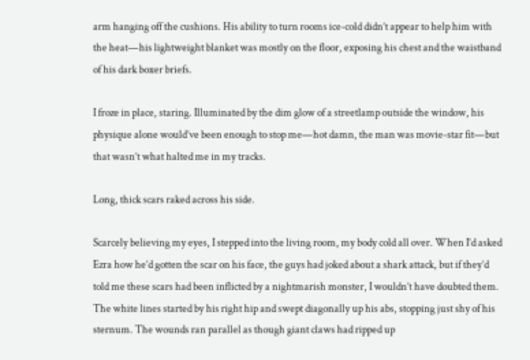arm hanging off the cushions. His ability to turn rooms ice-cold didn’t appear to help him with the heat—his lightweight blanket was mostly on the floor, exposing his chest and the waistband of his dark boxer briefs.

I froze in place, staring. Illuminated by the dim glow of a streetlamp outside the window, his physique alone would’ve been enough to stop me—hot damn, the man was movie-star fit—but that wasn’t what halted me in my tracks.

Long, thick scars raked across his side.

Scarcely believing my eyes, I stepped into the living room, my body cold all over. When I’d asked Ezra how he’d gotten the scar on his face, the guys had joked about a shark attack, but if they’d told me these scars had been inflicted by a nightmarish monster, I wouldn’t have doubted them. The white lines started by his right hip and swept diagonally up his abs, stopping just shy of his sternum. The wounds ran parallel as though giant claws had ripped up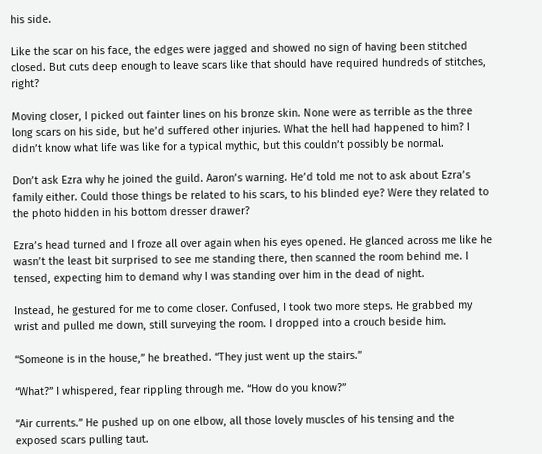his side.

Like the scar on his face, the edges were jagged and showed no sign of having been stitched closed. But cuts deep enough to leave scars like that should have required hundreds of stitches, right?

Moving closer, I picked out fainter lines on his bronze skin. None were as terrible as the three long scars on his side, but he’d suffered other injuries. What the hell had happened to him? I didn’t know what life was like for a typical mythic, but this couldn’t possibly be normal.

Don’t ask Ezra why he joined the guild. Aaron’s warning. He’d told me not to ask about Ezra’s family either. Could those things be related to his scars, to his blinded eye? Were they related to the photo hidden in his bottom dresser drawer?

Ezra’s head turned and I froze all over again when his eyes opened. He glanced across me like he wasn’t the least bit surprised to see me standing there, then scanned the room behind me. I tensed, expecting him to demand why I was standing over him in the dead of night.

Instead, he gestured for me to come closer. Confused, I took two more steps. He grabbed my wrist and pulled me down, still surveying the room. I dropped into a crouch beside him.

“Someone is in the house,” he breathed. “They just went up the stairs.”

“What?” I whispered, fear rippling through me. “How do you know?”

“Air currents.” He pushed up on one elbow, all those lovely muscles of his tensing and the exposed scars pulling taut.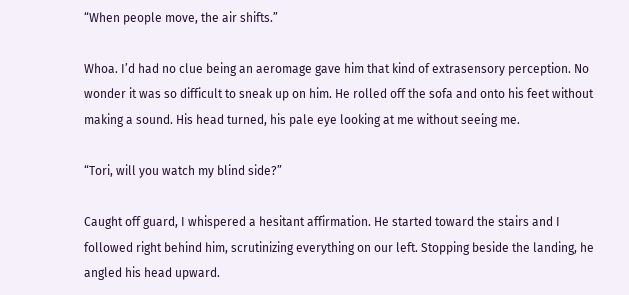“When people move, the air shifts.”

Whoa. I’d had no clue being an aeromage gave him that kind of extrasensory perception. No wonder it was so difficult to sneak up on him. He rolled off the sofa and onto his feet without making a sound. His head turned, his pale eye looking at me without seeing me.

“Tori, will you watch my blind side?”

Caught off guard, I whispered a hesitant affirmation. He started toward the stairs and I followed right behind him, scrutinizing everything on our left. Stopping beside the landing, he angled his head upward.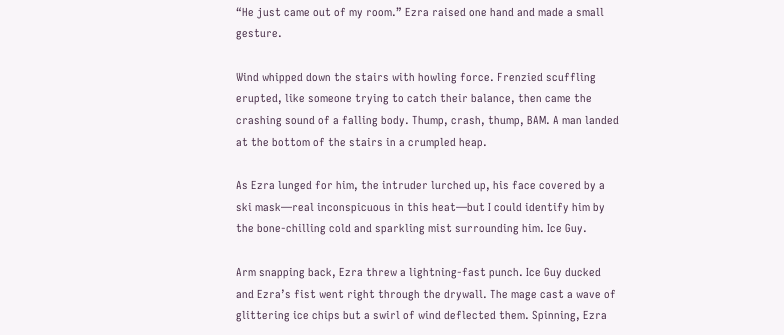“He just came out of my room.” Ezra raised one hand and made a small gesture.

Wind whipped down the stairs with howling force. Frenzied scuffling erupted, like someone trying to catch their balance, then came the crashing sound of a falling body. Thump, crash, thump, BAM. A man landed at the bottom of the stairs in a crumpled heap.

As Ezra lunged for him, the intruder lurched up, his face covered by a ski mask—real inconspicuous in this heat—but I could identify him by the bone-chilling cold and sparkling mist surrounding him. Ice Guy.

Arm snapping back, Ezra threw a lightning-fast punch. Ice Guy ducked and Ezra’s fist went right through the drywall. The mage cast a wave of glittering ice chips but a swirl of wind deflected them. Spinning, Ezra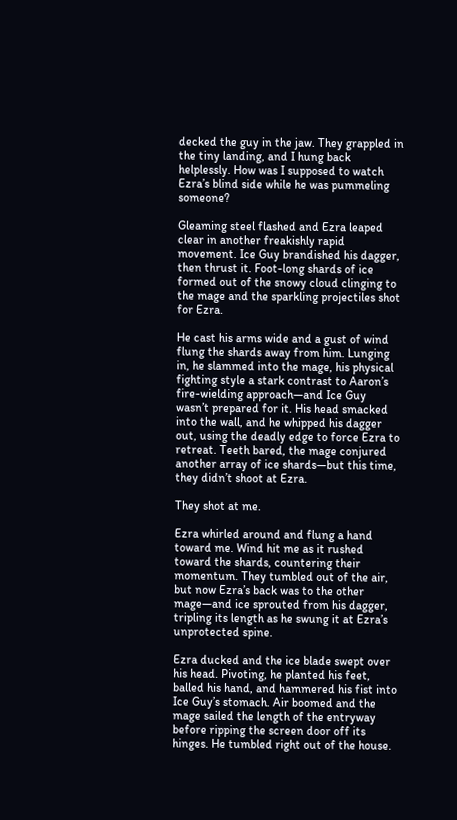decked the guy in the jaw. They grappled in the tiny landing, and I hung back helplessly. How was I supposed to watch Ezra’s blind side while he was pummeling someone?

Gleaming steel flashed and Ezra leaped clear in another freakishly rapid movement. Ice Guy brandished his dagger, then thrust it. Foot-long shards of ice formed out of the snowy cloud clinging to the mage and the sparkling projectiles shot for Ezra.

He cast his arms wide and a gust of wind flung the shards away from him. Lunging in, he slammed into the mage, his physical fighting style a stark contrast to Aaron’s fire-wielding approach—and Ice Guy wasn’t prepared for it. His head smacked into the wall, and he whipped his dagger out, using the deadly edge to force Ezra to retreat. Teeth bared, the mage conjured another array of ice shards—but this time, they didn’t shoot at Ezra.

They shot at me.

Ezra whirled around and flung a hand toward me. Wind hit me as it rushed toward the shards, countering their momentum. They tumbled out of the air, but now Ezra’s back was to the other mage—and ice sprouted from his dagger, tripling its length as he swung it at Ezra’s unprotected spine.

Ezra ducked and the ice blade swept over his head. Pivoting, he planted his feet, balled his hand, and hammered his fist into Ice Guy’s stomach. Air boomed and the mage sailed the length of the entryway before ripping the screen door off its hinges. He tumbled right out of the house.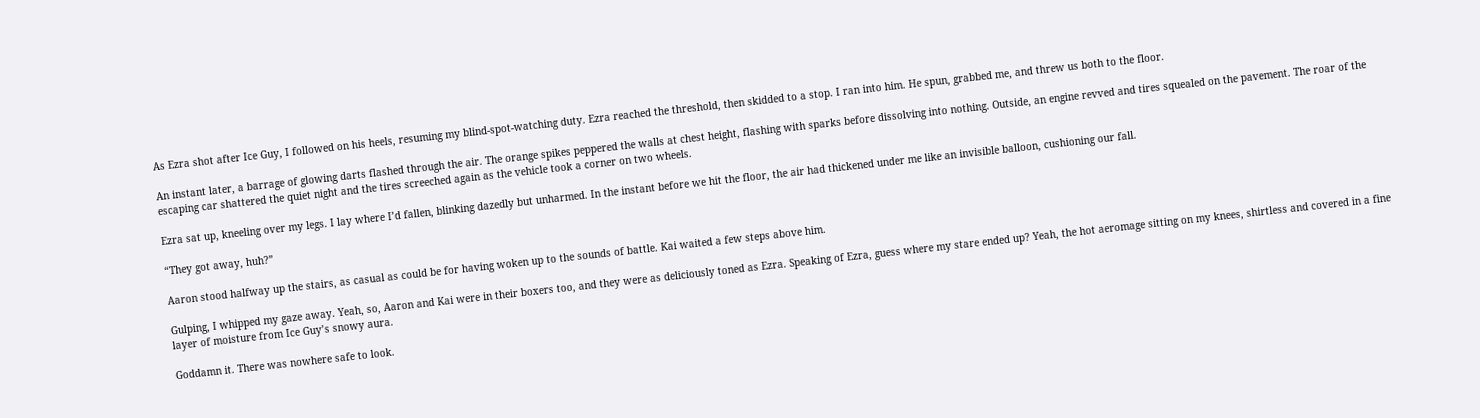As Ezra shot after Ice Guy, I followed on his heels, resuming my blind-spot-watching duty. Ezra reached the threshold, then skidded to a stop. I ran into him. He spun, grabbed me, and threw us both to the floor.

An instant later, a barrage of glowing darts flashed through the air. The orange spikes peppered the walls at chest height, flashing with sparks before dissolving into nothing. Outside, an engine revved and tires squealed on the pavement. The roar of the escaping car shattered the quiet night and the tires screeched again as the vehicle took a corner on two wheels.

Ezra sat up, kneeling over my legs. I lay where I’d fallen, blinking dazedly but unharmed. In the instant before we hit the floor, the air had thickened under me like an invisible balloon, cushioning our fall.

“They got away, huh?”

Aaron stood halfway up the stairs, as casual as could be for having woken up to the sounds of battle. Kai waited a few steps above him.

Gulping, I whipped my gaze away. Yeah, so, Aaron and Kai were in their boxers too, and they were as deliciously toned as Ezra. Speaking of Ezra, guess where my stare ended up? Yeah, the hot aeromage sitting on my knees, shirtless and covered in a fine layer of moisture from Ice Guy’s snowy aura.

Goddamn it. There was nowhere safe to look.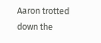Aaron trotted down the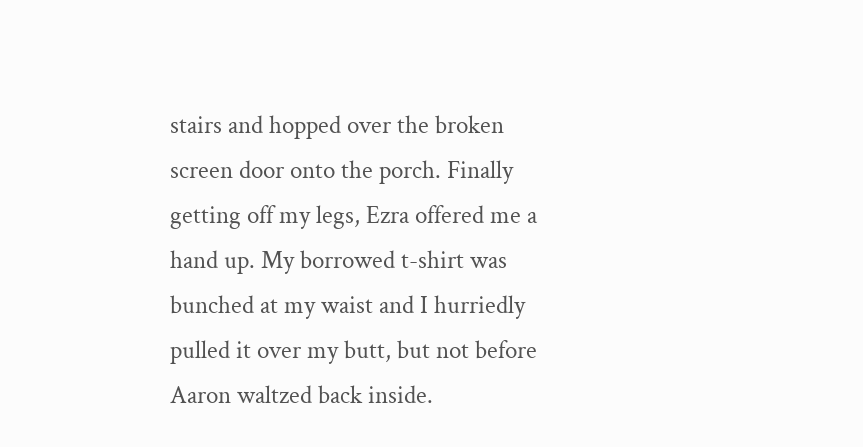stairs and hopped over the broken screen door onto the porch. Finally getting off my legs, Ezra offered me a hand up. My borrowed t-shirt was bunched at my waist and I hurriedly pulled it over my butt, but not before Aaron waltzed back inside.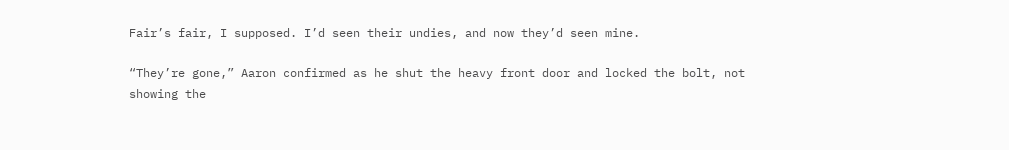Fair’s fair, I supposed. I’d seen their undies, and now they’d seen mine.

“They’re gone,” Aaron confirmed as he shut the heavy front door and locked the bolt, not showing the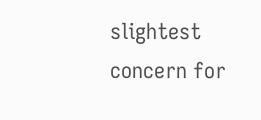slightest concern for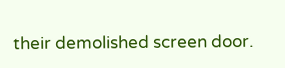their demolished screen door.